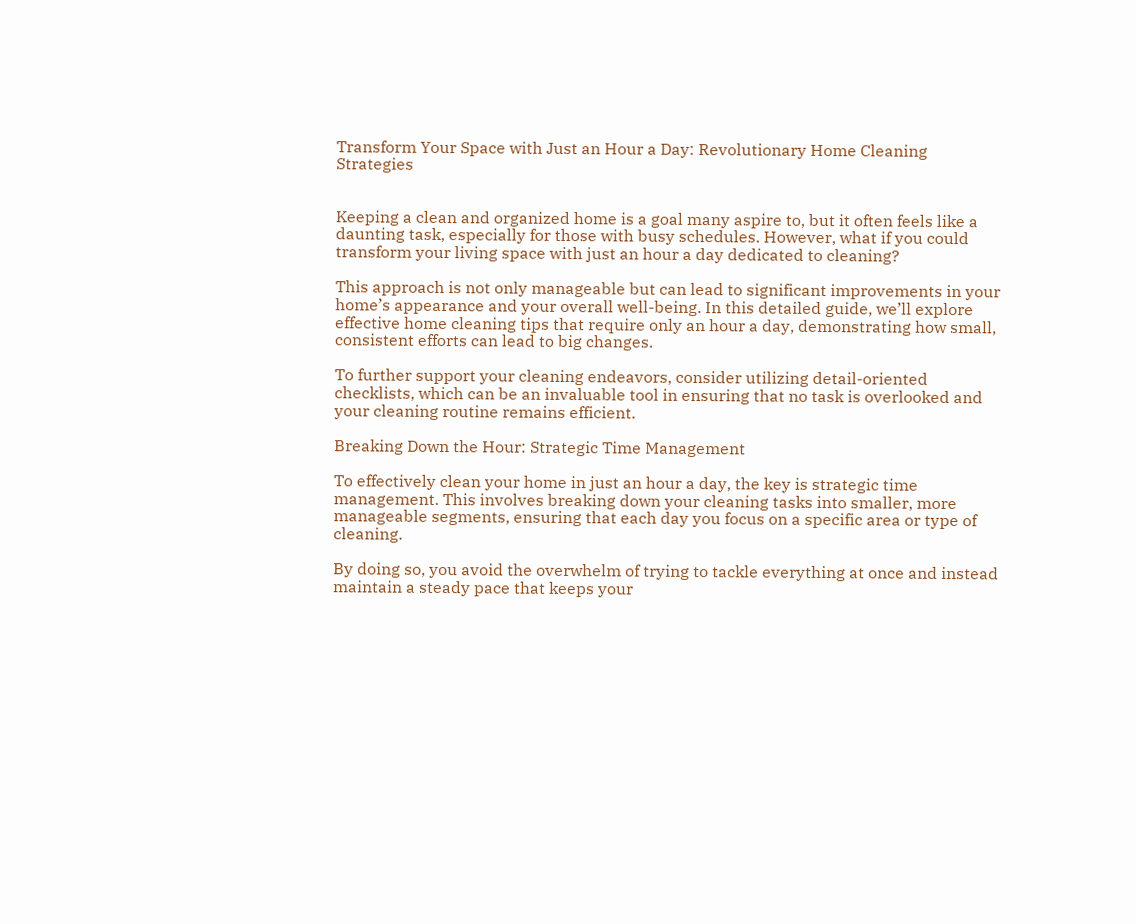Transform Your Space with Just an Hour a Day: Revolutionary Home Cleaning Strategies


Keeping a clean and organized home is a goal many aspire to, but it often feels like a daunting task, especially for those with busy schedules. However, what if you could transform your living space with just an hour a day dedicated to cleaning?

This approach is not only manageable but can lead to significant improvements in your home’s appearance and your overall well-being. In this detailed guide, we’ll explore effective home cleaning tips that require only an hour a day, demonstrating how small, consistent efforts can lead to big changes.

To further support your cleaning endeavors, consider utilizing detail-oriented checklists, which can be an invaluable tool in ensuring that no task is overlooked and your cleaning routine remains efficient.

Breaking Down the Hour: Strategic Time Management

To effectively clean your home in just an hour a day, the key is strategic time management. This involves breaking down your cleaning tasks into smaller, more manageable segments, ensuring that each day you focus on a specific area or type of cleaning.

By doing so, you avoid the overwhelm of trying to tackle everything at once and instead maintain a steady pace that keeps your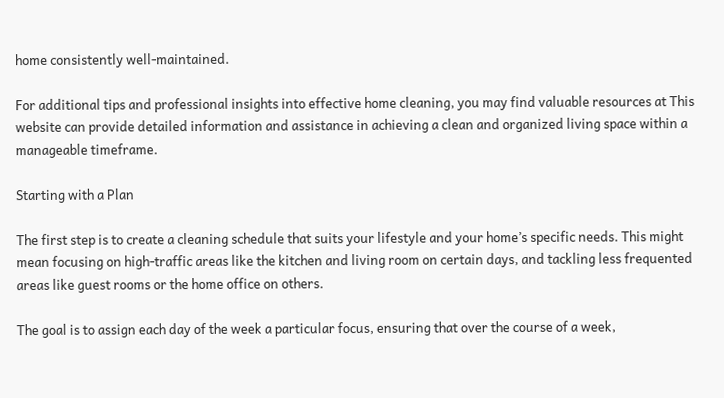home consistently well-maintained.

For additional tips and professional insights into effective home cleaning, you may find valuable resources at This website can provide detailed information and assistance in achieving a clean and organized living space within a manageable timeframe.

Starting with a Plan

The first step is to create a cleaning schedule that suits your lifestyle and your home’s specific needs. This might mean focusing on high-traffic areas like the kitchen and living room on certain days, and tackling less frequented areas like guest rooms or the home office on others.

The goal is to assign each day of the week a particular focus, ensuring that over the course of a week,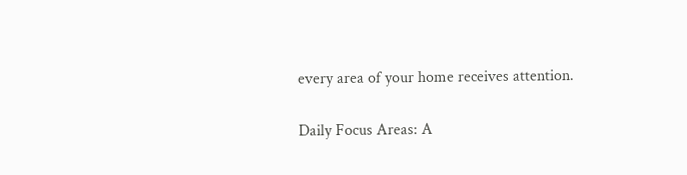every area of your home receives attention.

Daily Focus Areas: A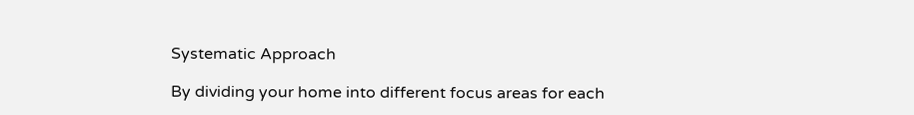Systematic Approach

By dividing your home into different focus areas for each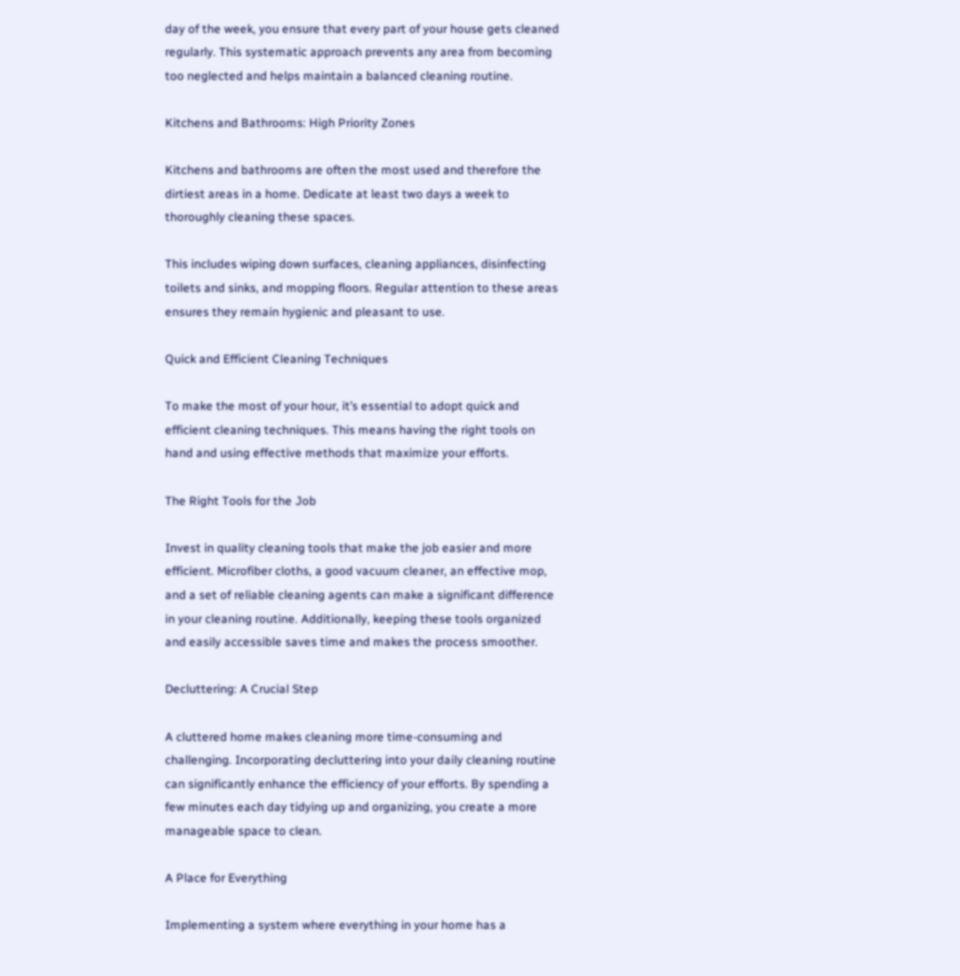day of the week, you ensure that every part of your house gets cleaned regularly. This systematic approach prevents any area from becoming too neglected and helps maintain a balanced cleaning routine.

Kitchens and Bathrooms: High Priority Zones

Kitchens and bathrooms are often the most used and therefore the dirtiest areas in a home. Dedicate at least two days a week to thoroughly cleaning these spaces.

This includes wiping down surfaces, cleaning appliances, disinfecting toilets and sinks, and mopping floors. Regular attention to these areas ensures they remain hygienic and pleasant to use.

Quick and Efficient Cleaning Techniques

To make the most of your hour, it’s essential to adopt quick and efficient cleaning techniques. This means having the right tools on hand and using effective methods that maximize your efforts.

The Right Tools for the Job

Invest in quality cleaning tools that make the job easier and more efficient. Microfiber cloths, a good vacuum cleaner, an effective mop, and a set of reliable cleaning agents can make a significant difference in your cleaning routine. Additionally, keeping these tools organized and easily accessible saves time and makes the process smoother.

Decluttering: A Crucial Step

A cluttered home makes cleaning more time-consuming and challenging. Incorporating decluttering into your daily cleaning routine can significantly enhance the efficiency of your efforts. By spending a few minutes each day tidying up and organizing, you create a more manageable space to clean.

A Place for Everything

Implementing a system where everything in your home has a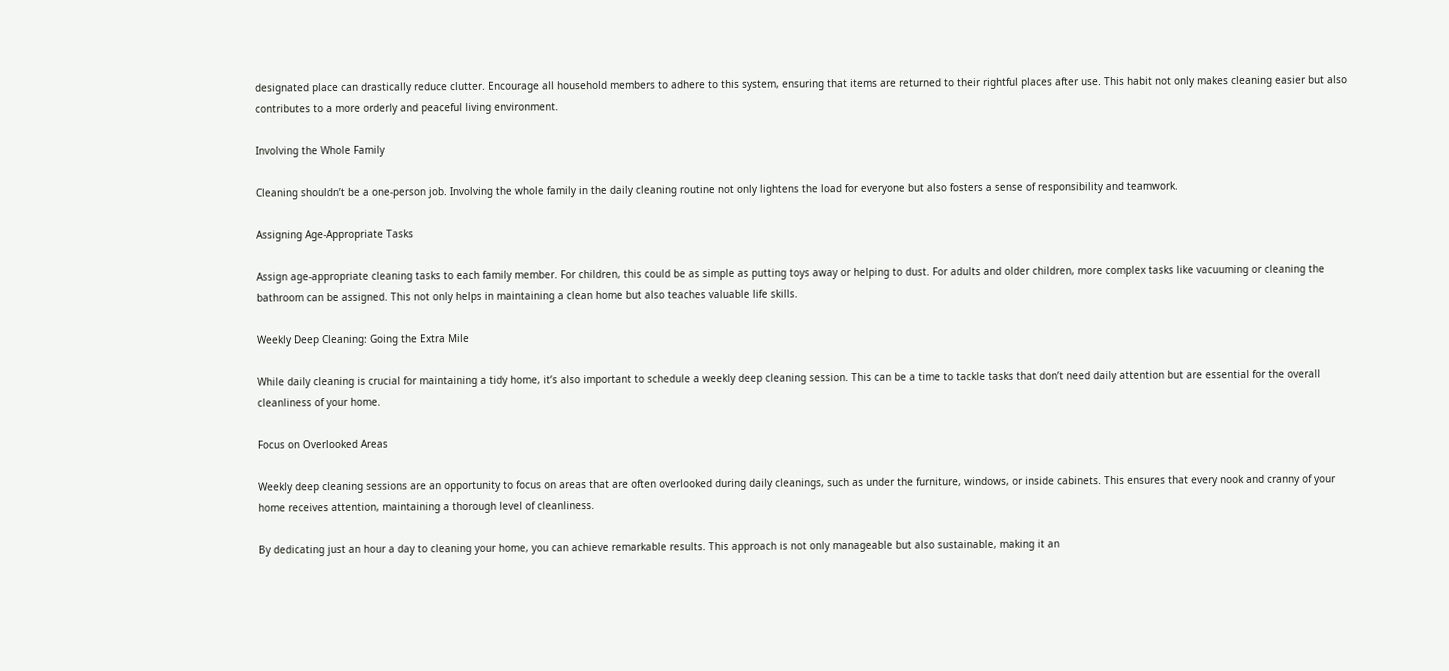designated place can drastically reduce clutter. Encourage all household members to adhere to this system, ensuring that items are returned to their rightful places after use. This habit not only makes cleaning easier but also contributes to a more orderly and peaceful living environment.

Involving the Whole Family

Cleaning shouldn’t be a one-person job. Involving the whole family in the daily cleaning routine not only lightens the load for everyone but also fosters a sense of responsibility and teamwork.

Assigning Age-Appropriate Tasks

Assign age-appropriate cleaning tasks to each family member. For children, this could be as simple as putting toys away or helping to dust. For adults and older children, more complex tasks like vacuuming or cleaning the bathroom can be assigned. This not only helps in maintaining a clean home but also teaches valuable life skills.

Weekly Deep Cleaning: Going the Extra Mile

While daily cleaning is crucial for maintaining a tidy home, it’s also important to schedule a weekly deep cleaning session. This can be a time to tackle tasks that don’t need daily attention but are essential for the overall cleanliness of your home.

Focus on Overlooked Areas

Weekly deep cleaning sessions are an opportunity to focus on areas that are often overlooked during daily cleanings, such as under the furniture, windows, or inside cabinets. This ensures that every nook and cranny of your home receives attention, maintaining a thorough level of cleanliness.

By dedicating just an hour a day to cleaning your home, you can achieve remarkable results. This approach is not only manageable but also sustainable, making it an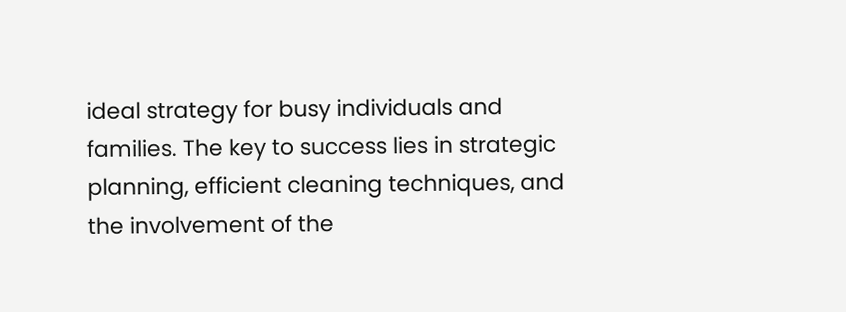ideal strategy for busy individuals and families. The key to success lies in strategic planning, efficient cleaning techniques, and the involvement of the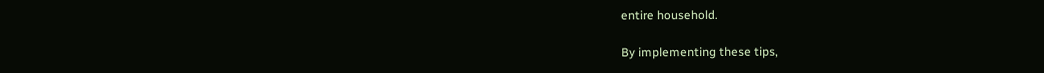entire household.

By implementing these tips,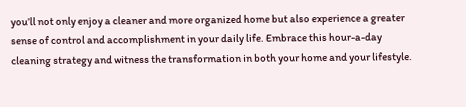you’ll not only enjoy a cleaner and more organized home but also experience a greater sense of control and accomplishment in your daily life. Embrace this hour-a-day cleaning strategy and witness the transformation in both your home and your lifestyle.